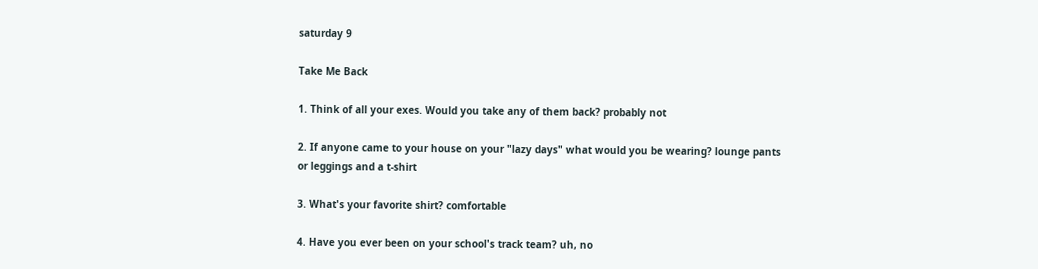saturday 9

Take Me Back

1. Think of all your exes. Would you take any of them back? probably not

2. If anyone came to your house on your "lazy days" what would you be wearing? lounge pants or leggings and a t-shirt

3. What's your favorite shirt? comfortable

4. Have you ever been on your school's track team? uh, no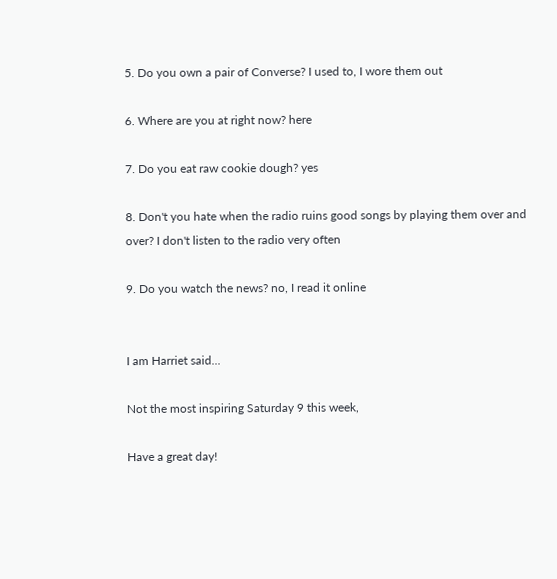5. Do you own a pair of Converse? I used to, I wore them out

6. Where are you at right now? here

7. Do you eat raw cookie dough? yes

8. Don't you hate when the radio ruins good songs by playing them over and over? I don't listen to the radio very often

9. Do you watch the news? no, I read it online


I am Harriet said...

Not the most inspiring Saturday 9 this week,

Have a great day!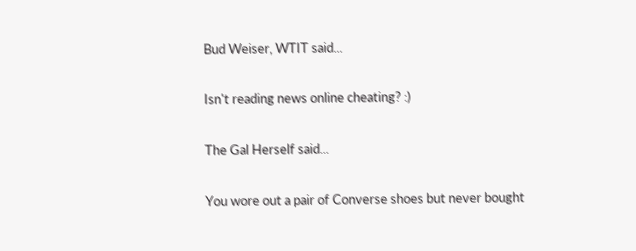Bud Weiser, WTIT said...

Isn't reading news online cheating? :)

The Gal Herself said...

You wore out a pair of Converse shoes but never bought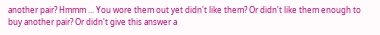another pair? Hmmm ... You wore them out yet didn't like them? Or didn't like them enough to buy another pair? Or didn't give this answer a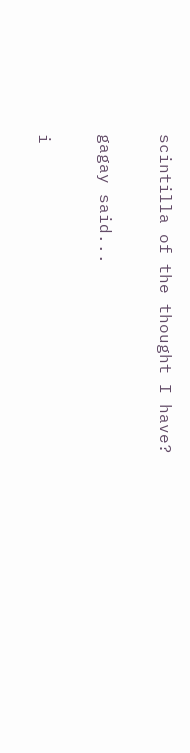scintilla of the thought I have?

gagay said...

i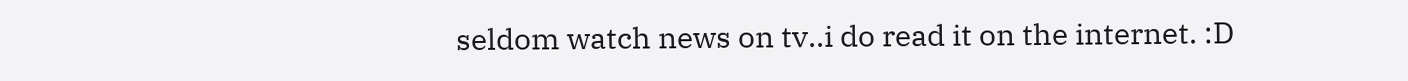seldom watch news on tv..i do read it on the internet. :D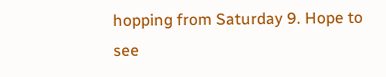hopping from Saturday 9. Hope to see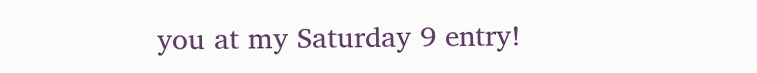you at my Saturday 9 entry!